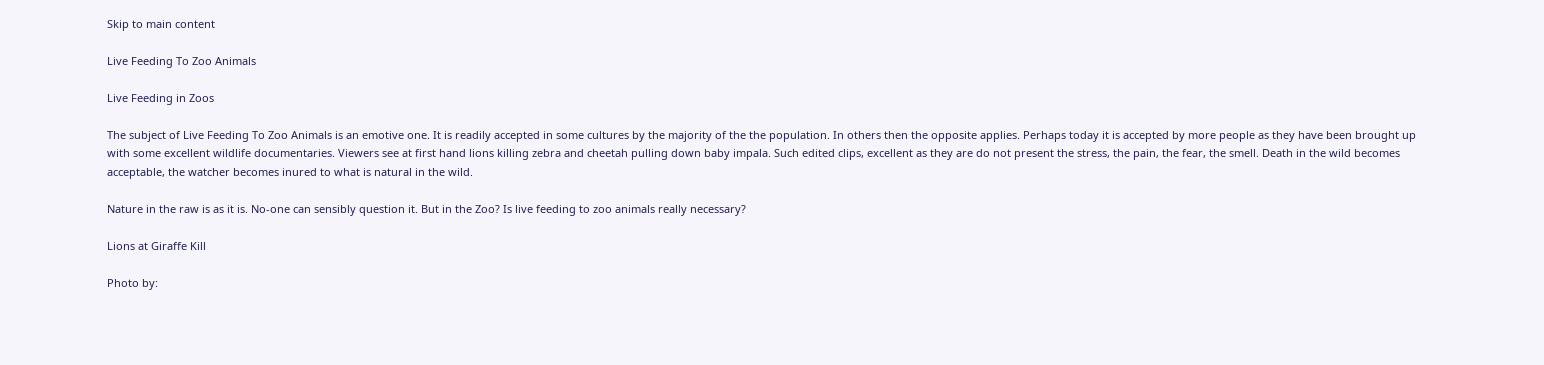Skip to main content

Live Feeding To Zoo Animals

Live Feeding in Zoos

The subject of Live Feeding To Zoo Animals is an emotive one. It is readily accepted in some cultures by the majority of the the population. In others then the opposite applies. Perhaps today it is accepted by more people as they have been brought up with some excellent wildlife documentaries. Viewers see at first hand lions killing zebra and cheetah pulling down baby impala. Such edited clips, excellent as they are do not present the stress, the pain, the fear, the smell. Death in the wild becomes acceptable, the watcher becomes inured to what is natural in the wild.

Nature in the raw is as it is. No-one can sensibly question it. But in the Zoo? Is live feeding to zoo animals really necessary?

Lions at Giraffe Kill

Photo by: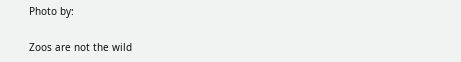Photo by:

Zoos are not the wild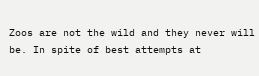Zoos are not the wild and they never will be. In spite of best attempts at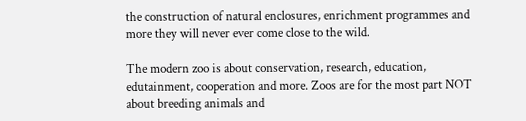the construction of natural enclosures, enrichment programmes and more they will never ever come close to the wild.

The modern zoo is about conservation, research, education, edutainment, cooperation and more. Zoos are for the most part NOT about breeding animals and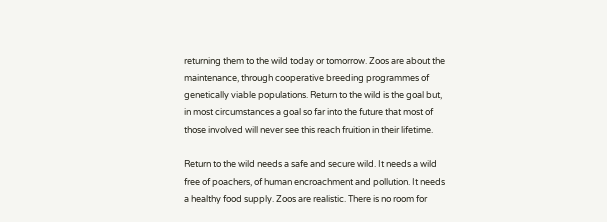returning them to the wild today or tomorrow. Zoos are about the maintenance, through cooperative breeding programmes of genetically viable populations. Return to the wild is the goal but, in most circumstances a goal so far into the future that most of those involved will never see this reach fruition in their lifetime.

Return to the wild needs a safe and secure wild. It needs a wild free of poachers, of human encroachment and pollution. It needs a healthy food supply. Zoos are realistic. There is no room for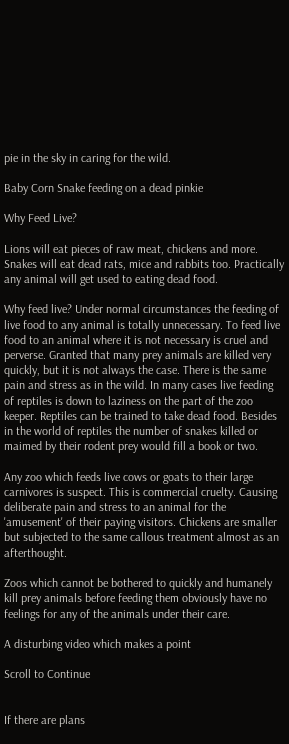pie in the sky in caring for the wild.

Baby Corn Snake feeding on a dead pinkie

Why Feed Live?

Lions will eat pieces of raw meat, chickens and more. Snakes will eat dead rats, mice and rabbits too. Practically any animal will get used to eating dead food.

Why feed live? Under normal circumstances the feeding of live food to any animal is totally unnecessary. To feed live food to an animal where it is not necessary is cruel and perverse. Granted that many prey animals are killed very quickly, but it is not always the case. There is the same pain and stress as in the wild. In many cases live feeding of reptiles is down to laziness on the part of the zoo keeper. Reptiles can be trained to take dead food. Besides in the world of reptiles the number of snakes killed or maimed by their rodent prey would fill a book or two.

Any zoo which feeds live cows or goats to their large carnivores is suspect. This is commercial cruelty. Causing deliberate pain and stress to an animal for the 'amusement' of their paying visitors. Chickens are smaller but subjected to the same callous treatment almost as an afterthought.

Zoos which cannot be bothered to quickly and humanely kill prey animals before feeding them obviously have no feelings for any of the animals under their care.

A disturbing video which makes a point

Scroll to Continue


If there are plans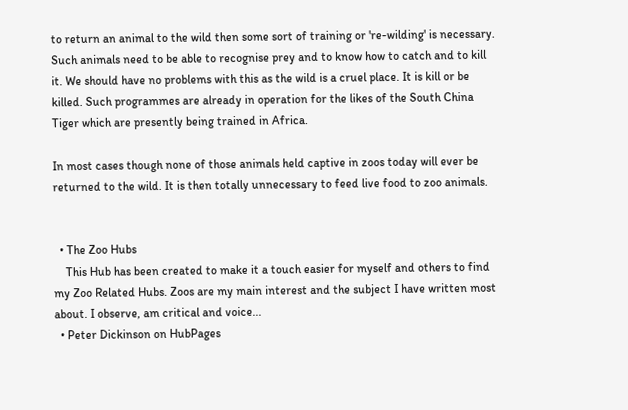to return an animal to the wild then some sort of training or 're-wilding' is necessary. Such animals need to be able to recognise prey and to know how to catch and to kill it. We should have no problems with this as the wild is a cruel place. It is kill or be killed. Such programmes are already in operation for the likes of the South China Tiger which are presently being trained in Africa.

In most cases though none of those animals held captive in zoos today will ever be returned to the wild. It is then totally unnecessary to feed live food to zoo animals.


  • The Zoo Hubs
    This Hub has been created to make it a touch easier for myself and others to find my Zoo Related Hubs. Zoos are my main interest and the subject I have written most about. I observe, am critical and voice...
  • Peter Dickinson on HubPages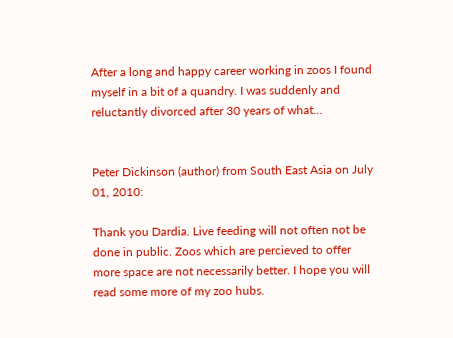After a long and happy career working in zoos I found myself in a bit of a quandry. I was suddenly and reluctantly divorced after 30 years of what...


Peter Dickinson (author) from South East Asia on July 01, 2010:

Thank you Dardia. Live feeding will not often not be done in public. Zoos which are percieved to offer more space are not necessarily better. I hope you will read some more of my zoo hubs.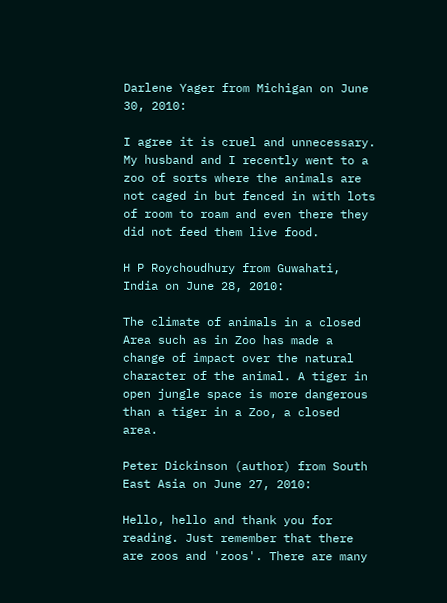Darlene Yager from Michigan on June 30, 2010:

I agree it is cruel and unnecessary. My husband and I recently went to a zoo of sorts where the animals are not caged in but fenced in with lots of room to roam and even there they did not feed them live food.

H P Roychoudhury from Guwahati, India on June 28, 2010:

The climate of animals in a closed Area such as in Zoo has made a change of impact over the natural character of the animal. A tiger in open jungle space is more dangerous than a tiger in a Zoo, a closed area.

Peter Dickinson (author) from South East Asia on June 27, 2010:

Hello, hello and thank you for reading. Just remember that there are zoos and 'zoos'. There are many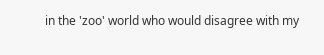in the 'zoo' world who would disagree with my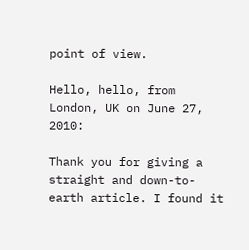point of view.

Hello, hello, from London, UK on June 27, 2010:

Thank you for giving a straight and down-to-earth article. I found it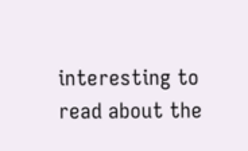interesting to read about the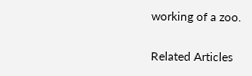working of a zoo.

Related Articles